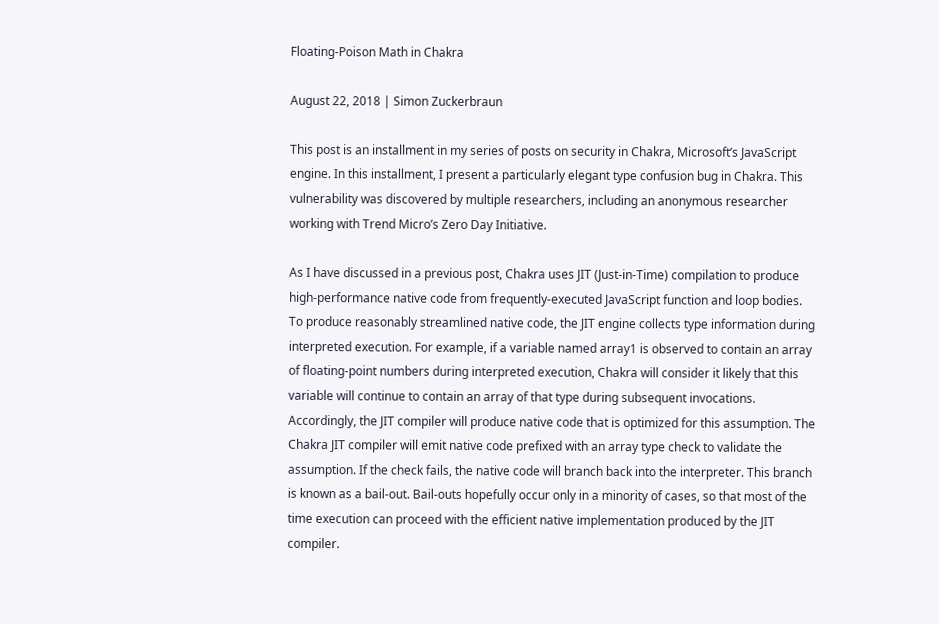Floating-Poison Math in Chakra

August 22, 2018 | Simon Zuckerbraun

This post is an installment in my series of posts on security in Chakra, Microsoft’s JavaScript engine. In this installment, I present a particularly elegant type confusion bug in Chakra. This vulnerability was discovered by multiple researchers, including an anonymous researcher working with Trend Micro’s Zero Day Initiative.

As I have discussed in a previous post, Chakra uses JIT (Just-in-Time) compilation to produce high-performance native code from frequently-executed JavaScript function and loop bodies. To produce reasonably streamlined native code, the JIT engine collects type information during interpreted execution. For example, if a variable named array1 is observed to contain an array of floating-point numbers during interpreted execution, Chakra will consider it likely that this variable will continue to contain an array of that type during subsequent invocations. Accordingly, the JIT compiler will produce native code that is optimized for this assumption. The Chakra JIT compiler will emit native code prefixed with an array type check to validate the assumption. If the check fails, the native code will branch back into the interpreter. This branch is known as a bail-out. Bail-outs hopefully occur only in a minority of cases, so that most of the time execution can proceed with the efficient native implementation produced by the JIT compiler.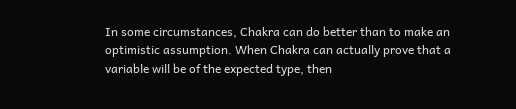In some circumstances, Chakra can do better than to make an optimistic assumption. When Chakra can actually prove that a variable will be of the expected type, then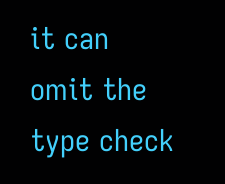it can omit the type check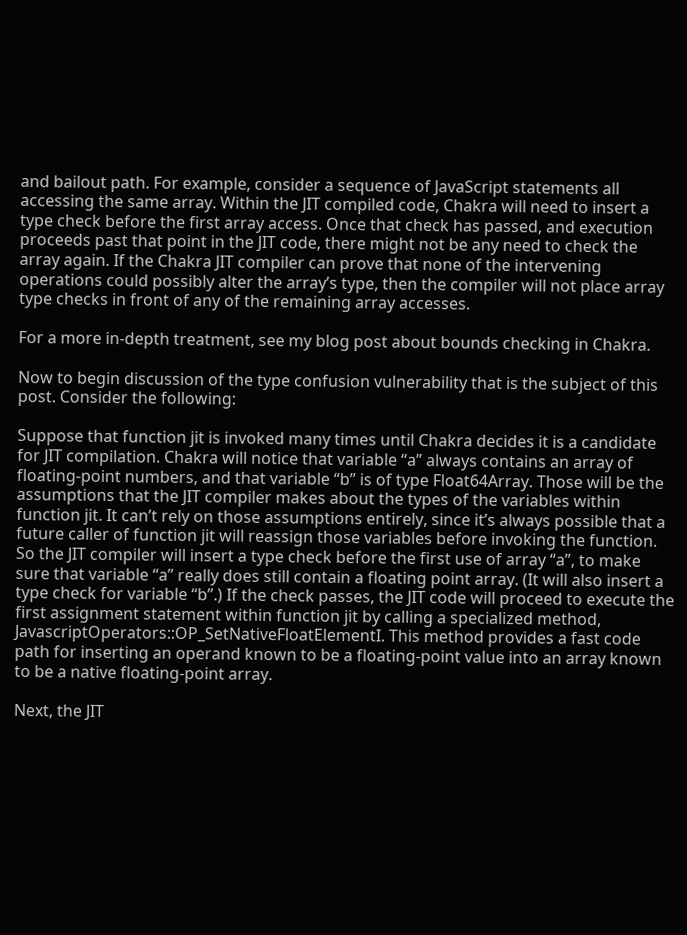and bailout path. For example, consider a sequence of JavaScript statements all accessing the same array. Within the JIT compiled code, Chakra will need to insert a type check before the first array access. Once that check has passed, and execution proceeds past that point in the JIT code, there might not be any need to check the array again. If the Chakra JIT compiler can prove that none of the intervening operations could possibly alter the array’s type, then the compiler will not place array type checks in front of any of the remaining array accesses.

For a more in-depth treatment, see my blog post about bounds checking in Chakra.

Now to begin discussion of the type confusion vulnerability that is the subject of this post. Consider the following:

Suppose that function jit is invoked many times until Chakra decides it is a candidate for JIT compilation. Chakra will notice that variable “a” always contains an array of floating-point numbers, and that variable “b” is of type Float64Array. Those will be the assumptions that the JIT compiler makes about the types of the variables within function jit. It can’t rely on those assumptions entirely, since it’s always possible that a future caller of function jit will reassign those variables before invoking the function. So the JIT compiler will insert a type check before the first use of array “a”, to make sure that variable “a” really does still contain a floating point array. (It will also insert a type check for variable “b”.) If the check passes, the JIT code will proceed to execute the first assignment statement within function jit by calling a specialized method, JavascriptOperators::OP_SetNativeFloatElementI. This method provides a fast code path for inserting an operand known to be a floating-point value into an array known to be a native floating-point array.

Next, the JIT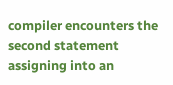compiler encounters the second statement assigning into an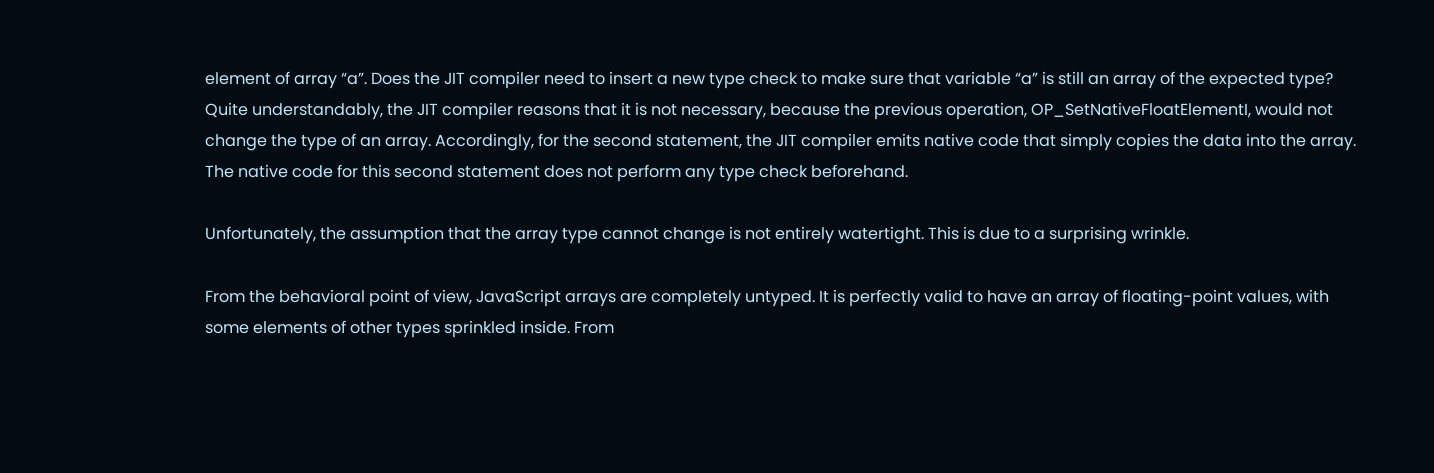element of array “a”. Does the JIT compiler need to insert a new type check to make sure that variable “a” is still an array of the expected type? Quite understandably, the JIT compiler reasons that it is not necessary, because the previous operation, OP_SetNativeFloatElementI, would not change the type of an array. Accordingly, for the second statement, the JIT compiler emits native code that simply copies the data into the array. The native code for this second statement does not perform any type check beforehand.

Unfortunately, the assumption that the array type cannot change is not entirely watertight. This is due to a surprising wrinkle.

From the behavioral point of view, JavaScript arrays are completely untyped. It is perfectly valid to have an array of floating-point values, with some elements of other types sprinkled inside. From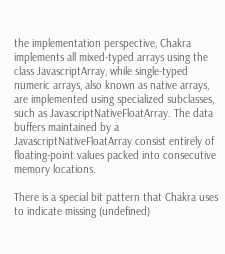the implementation perspective, Chakra implements all mixed-typed arrays using the class JavascriptArray, while single-typed numeric arrays, also known as native arrays, are implemented using specialized subclasses, such as JavascriptNativeFloatArray. The data buffers maintained by a JavascriptNativeFloatArray consist entirely of floating-point values packed into consecutive memory locations.

There is a special bit pattern that Chakra uses to indicate missing (undefined)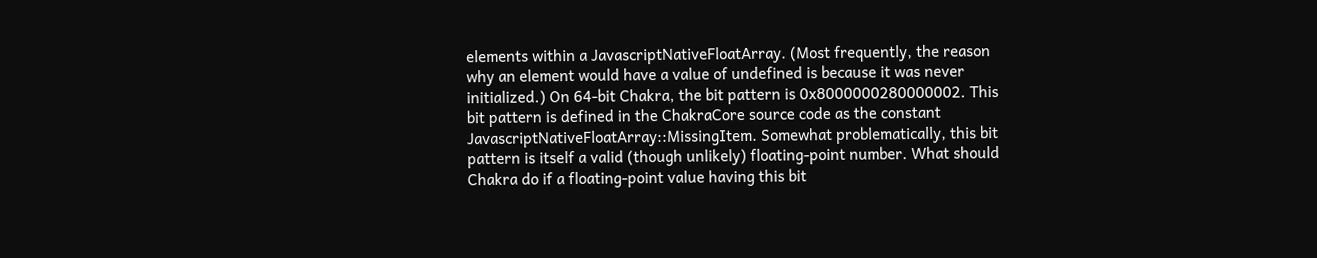elements within a JavascriptNativeFloatArray. (Most frequently, the reason why an element would have a value of undefined is because it was never initialized.) On 64-bit Chakra, the bit pattern is 0x8000000280000002. This bit pattern is defined in the ChakraCore source code as the constant JavascriptNativeFloatArray::MissingItem. Somewhat problematically, this bit pattern is itself a valid (though unlikely) floating-point number. What should Chakra do if a floating-point value having this bit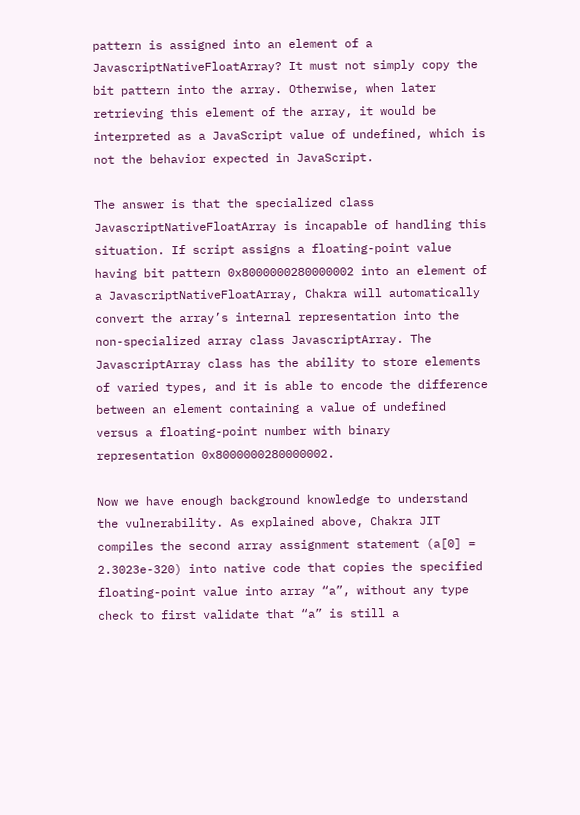pattern is assigned into an element of a JavascriptNativeFloatArray? It must not simply copy the bit pattern into the array. Otherwise, when later retrieving this element of the array, it would be interpreted as a JavaScript value of undefined, which is not the behavior expected in JavaScript.

The answer is that the specialized class JavascriptNativeFloatArray is incapable of handling this situation. If script assigns a floating-point value having bit pattern 0x8000000280000002 into an element of a JavascriptNativeFloatArray, Chakra will automatically convert the array’s internal representation into the non-specialized array class JavascriptArray. The JavascriptArray class has the ability to store elements of varied types, and it is able to encode the difference between an element containing a value of undefined versus a floating-point number with binary representation 0x8000000280000002.

Now we have enough background knowledge to understand the vulnerability. As explained above, Chakra JIT compiles the second array assignment statement (a[0] = 2.3023e-320) into native code that copies the specified floating-point value into array “a”, without any type check to first validate that “a” is still a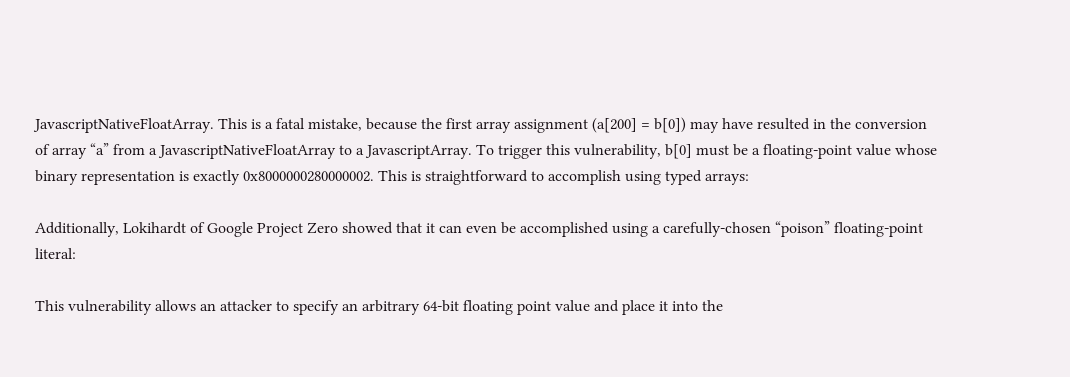JavascriptNativeFloatArray. This is a fatal mistake, because the first array assignment (a[200] = b[0]) may have resulted in the conversion of array “a” from a JavascriptNativeFloatArray to a JavascriptArray. To trigger this vulnerability, b[0] must be a floating-point value whose binary representation is exactly 0x8000000280000002. This is straightforward to accomplish using typed arrays:

Additionally, Lokihardt of Google Project Zero showed that it can even be accomplished using a carefully-chosen “poison” floating-point literal:

This vulnerability allows an attacker to specify an arbitrary 64-bit floating point value and place it into the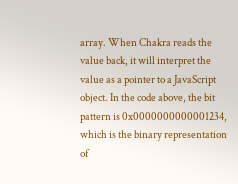array. When Chakra reads the value back, it will interpret the value as a pointer to a JavaScript object. In the code above, the bit pattern is 0x0000000000001234, which is the binary representation of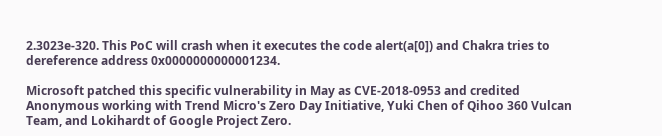2.3023e-320. This PoC will crash when it executes the code alert(a[0]) and Chakra tries to dereference address 0x0000000000001234.

Microsoft patched this specific vulnerability in May as CVE-2018-0953 and credited Anonymous working with Trend Micro's Zero Day Initiative, Yuki Chen of Qihoo 360 Vulcan Team, and Lokihardt of Google Project Zero.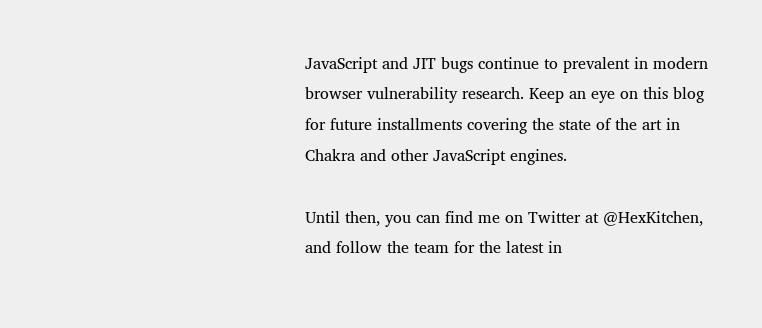JavaScript and JIT bugs continue to prevalent in modern browser vulnerability research. Keep an eye on this blog for future installments covering the state of the art in Chakra and other JavaScript engines.

Until then, you can find me on Twitter at @HexKitchen, and follow the team for the latest in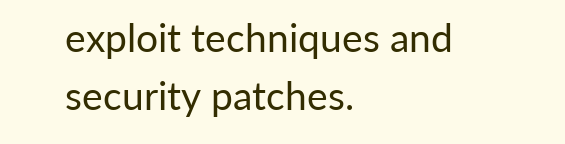exploit techniques and security patches.